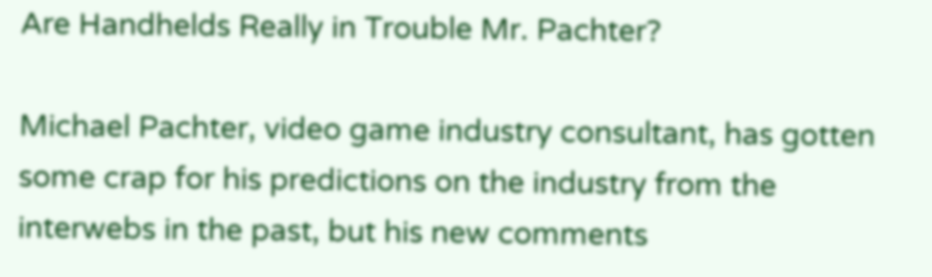Are Handhelds Really in Trouble Mr. Pachter?

Michael Pachter, video game industry consultant, has gotten some crap for his predictions on the industry from the interwebs in the past, but his new comments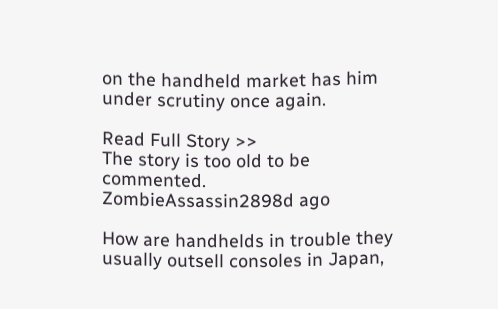on the handheld market has him under scrutiny once again.

Read Full Story >>
The story is too old to be commented.
ZombieAssassin2898d ago

How are handhelds in trouble they usually outsell consoles in Japan,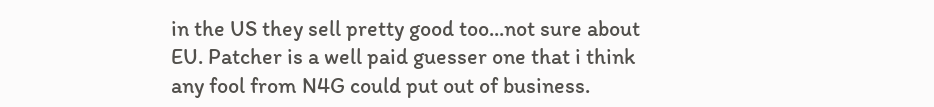in the US they sell pretty good too...not sure about EU. Patcher is a well paid guesser one that i think any fool from N4G could put out of business.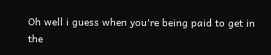Oh well i guess when you're being paid to get in the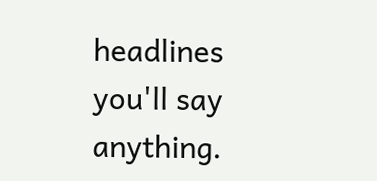headlines you'll say anything.